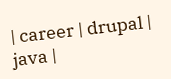| career | drupal | java |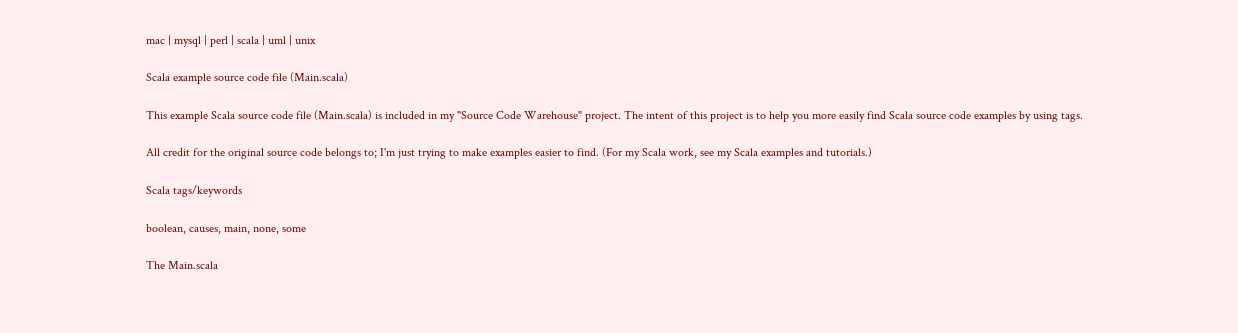mac | mysql | perl | scala | uml | unix

Scala example source code file (Main.scala)

This example Scala source code file (Main.scala) is included in my "Source Code Warehouse" project. The intent of this project is to help you more easily find Scala source code examples by using tags.

All credit for the original source code belongs to; I'm just trying to make examples easier to find. (For my Scala work, see my Scala examples and tutorials.)

Scala tags/keywords

boolean, causes, main, none, some

The Main.scala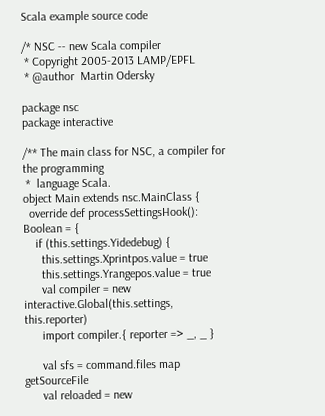Scala example source code

/* NSC -- new Scala compiler
 * Copyright 2005-2013 LAMP/EPFL
 * @author  Martin Odersky

package nsc
package interactive

/** The main class for NSC, a compiler for the programming
 *  language Scala.
object Main extends nsc.MainClass {
  override def processSettingsHook(): Boolean = {
    if (this.settings.Yidedebug) {
      this.settings.Xprintpos.value = true
      this.settings.Yrangepos.value = true
      val compiler = new interactive.Global(this.settings, this.reporter)
      import compiler.{ reporter => _, _ }

      val sfs = command.files map getSourceFile
      val reloaded = new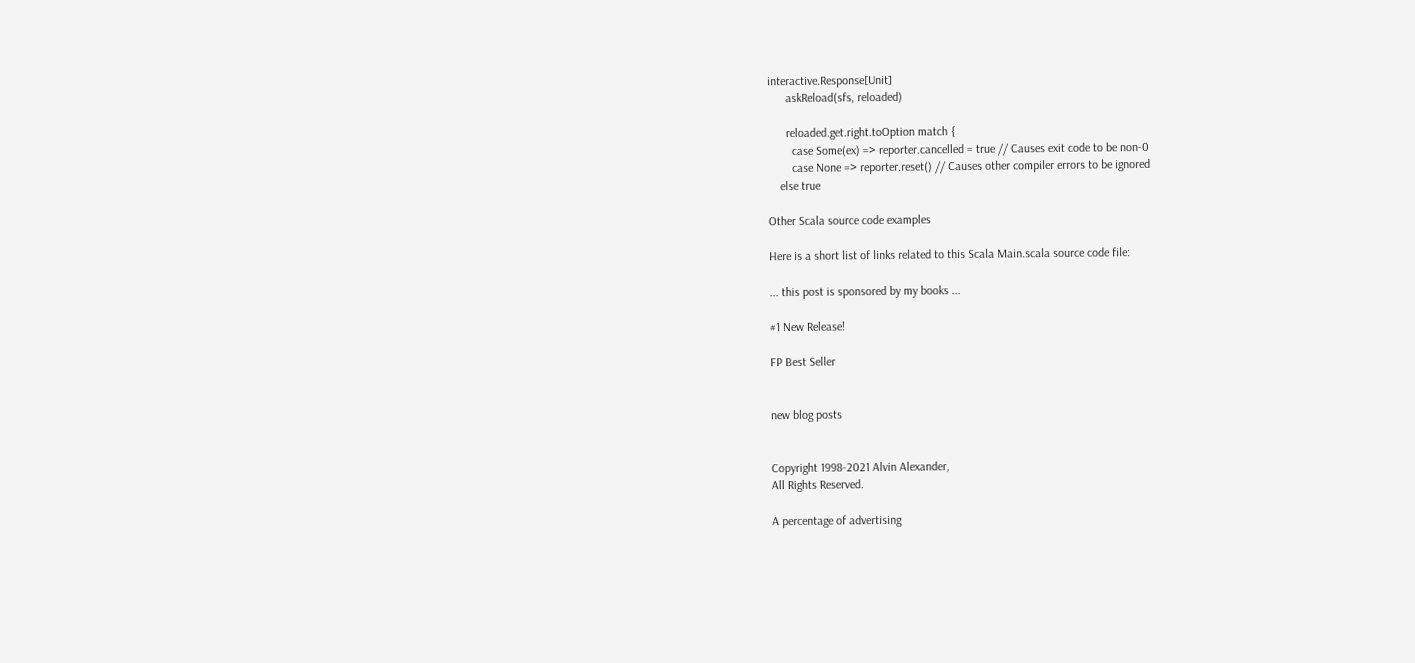interactive.Response[Unit]
      askReload(sfs, reloaded)

      reloaded.get.right.toOption match {
        case Some(ex) => reporter.cancelled = true // Causes exit code to be non-0
        case None => reporter.reset() // Causes other compiler errors to be ignored
    else true

Other Scala source code examples

Here is a short list of links related to this Scala Main.scala source code file:

... this post is sponsored by my books ...

#1 New Release!

FP Best Seller


new blog posts


Copyright 1998-2021 Alvin Alexander,
All Rights Reserved.

A percentage of advertising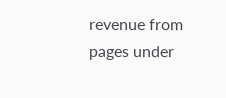revenue from
pages under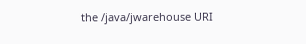the /java/jwarehouse URI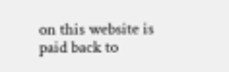on this website is
paid back to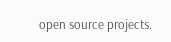open source projects.